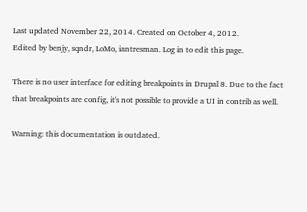Last updated November 22, 2014. Created on October 4, 2012.
Edited by benjy, sqndr, LoMo, iantresman. Log in to edit this page.

There is no user interface for editing breakpoints in Drupal 8. Due to the fact that breakpoints are config, it's not possible to provide a UI in contrib as well.

Warning: this documentation is outdated.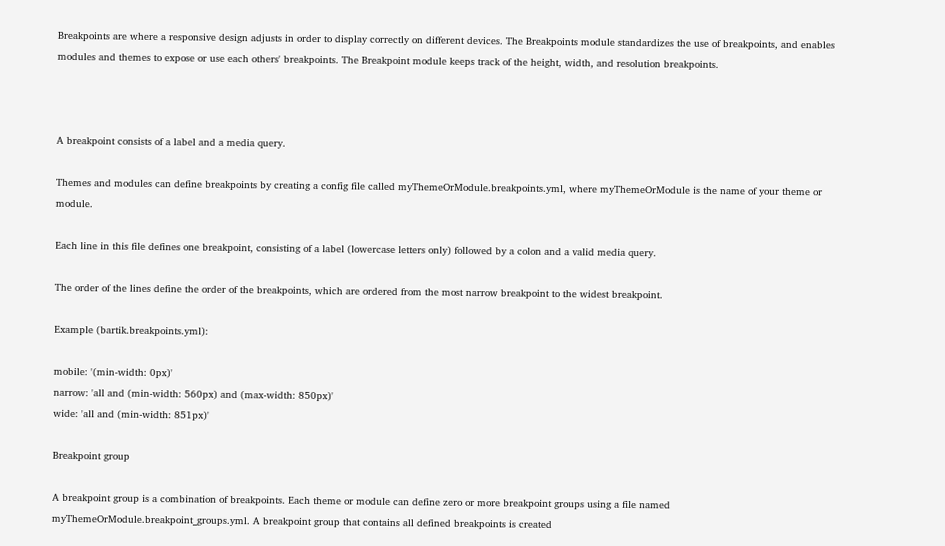Breakpoints are where a responsive design adjusts in order to display correctly on different devices. The Breakpoints module standardizes the use of breakpoints, and enables modules and themes to expose or use each others' breakpoints. The Breakpoint module keeps track of the height, width, and resolution breakpoints.



A breakpoint consists of a label and a media query.

Themes and modules can define breakpoints by creating a config file called myThemeOrModule.breakpoints.yml, where myThemeOrModule is the name of your theme or module.

Each line in this file defines one breakpoint, consisting of a label (lowercase letters only) followed by a colon and a valid media query.

The order of the lines define the order of the breakpoints, which are ordered from the most narrow breakpoint to the widest breakpoint.

Example (bartik.breakpoints.yml):

mobile: '(min-width: 0px)'
narrow: 'all and (min-width: 560px) and (max-width: 850px)'
wide: 'all and (min-width: 851px)'

Breakpoint group

A breakpoint group is a combination of breakpoints. Each theme or module can define zero or more breakpoint groups using a file named myThemeOrModule.breakpoint_groups.yml. A breakpoint group that contains all defined breakpoints is created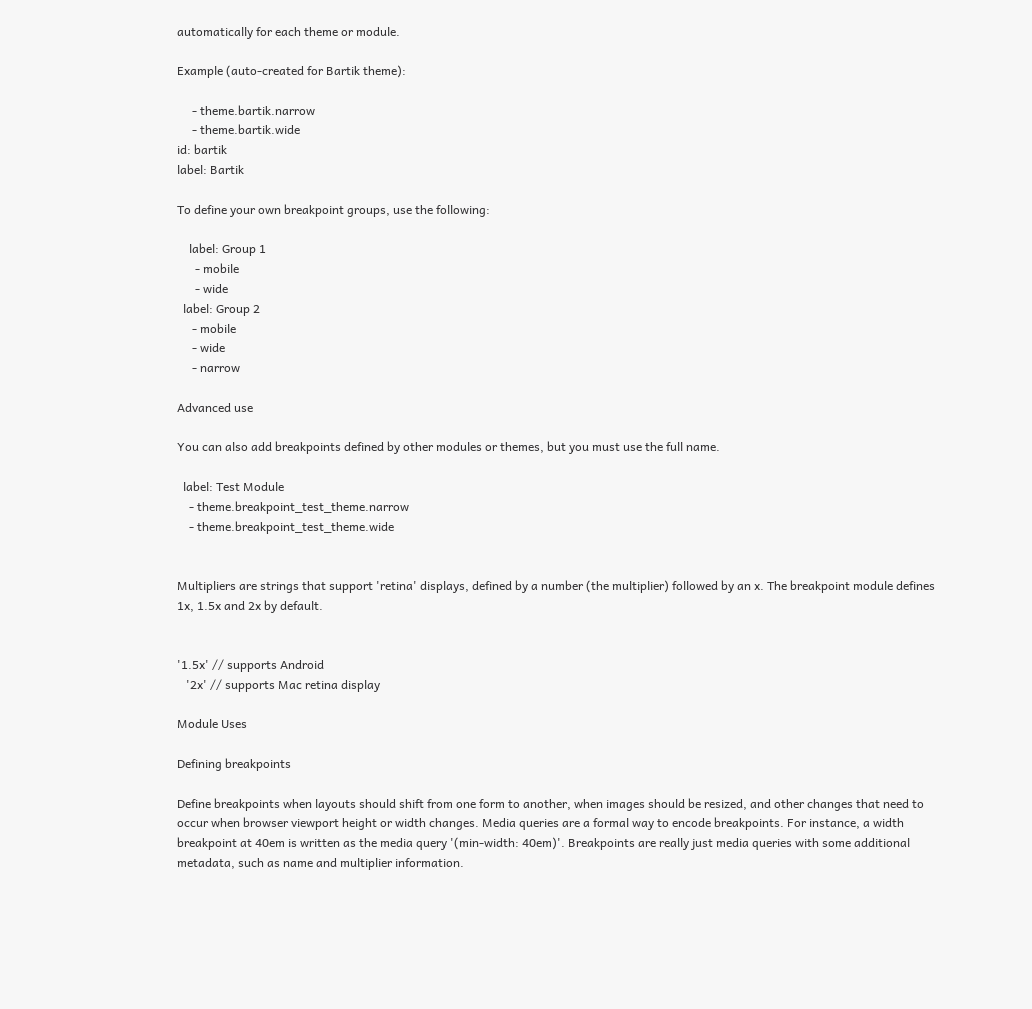automatically for each theme or module.

Example (auto-created for Bartik theme):

     - theme.bartik.narrow
     - theme.bartik.wide
id: bartik
label: Bartik

To define your own breakpoint groups, use the following:

    label: Group 1
      - mobile
      - wide
  label: Group 2
     - mobile
     - wide
     - narrow

Advanced use

You can also add breakpoints defined by other modules or themes, but you must use the full name.

  label: Test Module
    - theme.breakpoint_test_theme.narrow
    - theme.breakpoint_test_theme.wide


Multipliers are strings that support 'retina' displays, defined by a number (the multiplier) followed by an x. The breakpoint module defines 1x, 1.5x and 2x by default.


'1.5x' // supports Android
   '2x' // supports Mac retina display

Module Uses

Defining breakpoints

Define breakpoints when layouts should shift from one form to another, when images should be resized, and other changes that need to occur when browser viewport height or width changes. Media queries are a formal way to encode breakpoints. For instance, a width breakpoint at 40em is written as the media query '(min-width: 40em)'. Breakpoints are really just media queries with some additional metadata, such as name and multiplier information.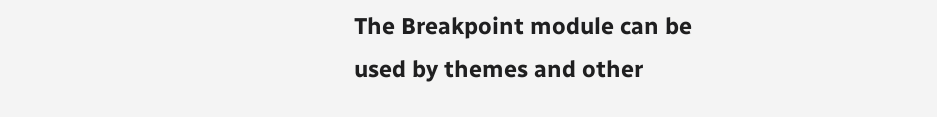The Breakpoint module can be used by themes and other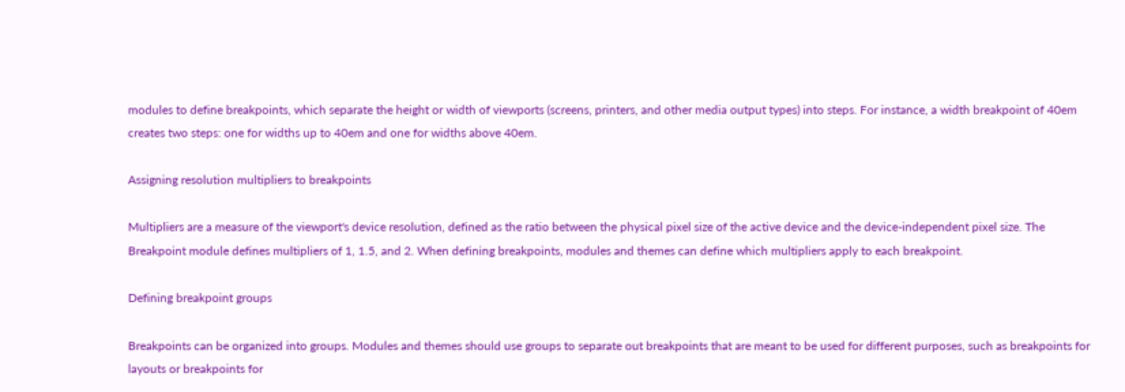modules to define breakpoints, which separate the height or width of viewports (screens, printers, and other media output types) into steps. For instance, a width breakpoint of 40em creates two steps: one for widths up to 40em and one for widths above 40em.

Assigning resolution multipliers to breakpoints

Multipliers are a measure of the viewport's device resolution, defined as the ratio between the physical pixel size of the active device and the device-independent pixel size. The Breakpoint module defines multipliers of 1, 1.5, and 2. When defining breakpoints, modules and themes can define which multipliers apply to each breakpoint.

Defining breakpoint groups

Breakpoints can be organized into groups. Modules and themes should use groups to separate out breakpoints that are meant to be used for different purposes, such as breakpoints for layouts or breakpoints for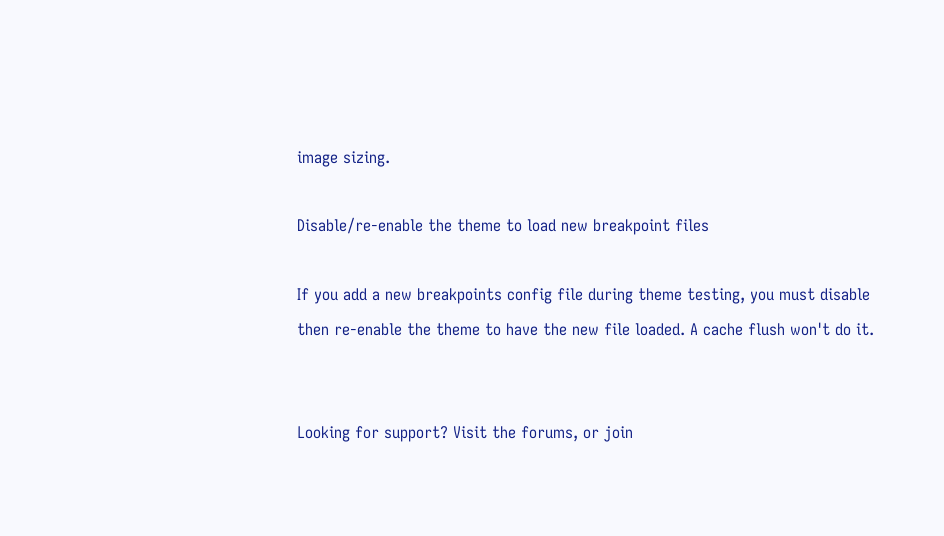image sizing.

Disable/re-enable the theme to load new breakpoint files

If you add a new breakpoints config file during theme testing, you must disable then re-enable the theme to have the new file loaded. A cache flush won't do it.


Looking for support? Visit the forums, or join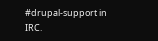#drupal-support in IRC.